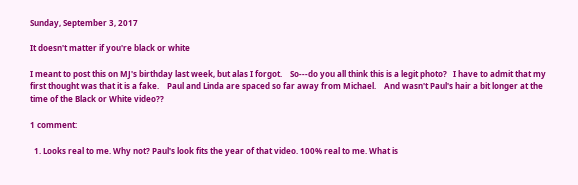Sunday, September 3, 2017

It doesn't matter if you're black or white

I meant to post this on MJ's birthday last week, but alas I forgot.    So---do you all think this is a legit photo?   I have to admit that my first thought was that it is a fake.    Paul and Linda are spaced so far away from Michael.    And wasn't Paul's hair a bit longer at the time of the Black or White video??

1 comment:

  1. Looks real to me. Why not? Paul's look fits the year of that video. 100% real to me. What is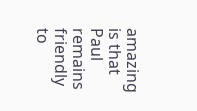amazing is that Paul remains friendly to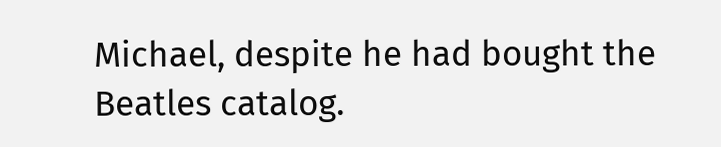Michael, despite he had bought the Beatles catalog.